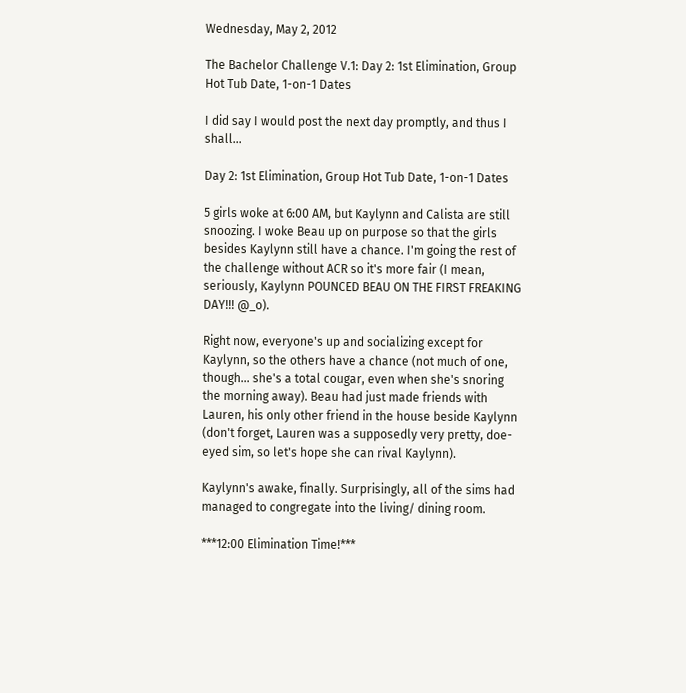Wednesday, May 2, 2012

The Bachelor Challenge V.1: Day 2: 1st Elimination, Group Hot Tub Date, 1-on-1 Dates

I did say I would post the next day promptly, and thus I shall...

Day 2: 1st Elimination, Group Hot Tub Date, 1-on-1 Dates

5 girls woke at 6:00 AM, but Kaylynn and Calista are still snoozing. I woke Beau up on purpose so that the girls besides Kaylynn still have a chance. I'm going the rest of the challenge without ACR so it's more fair (I mean, seriously, Kaylynn POUNCED BEAU ON THE FIRST FREAKING DAY!!! @_o).

Right now, everyone's up and socializing except for Kaylynn, so the others have a chance (not much of one, though... she's a total cougar, even when she's snoring the morning away). Beau had just made friends with Lauren, his only other friend in the house beside Kaylynn (don't forget, Lauren was a supposedly very pretty, doe-eyed sim, so let's hope she can rival Kaylynn).

Kaylynn's awake, finally. Surprisingly, all of the sims had managed to congregate into the living/ dining room.

***12:00 Elimination Time!***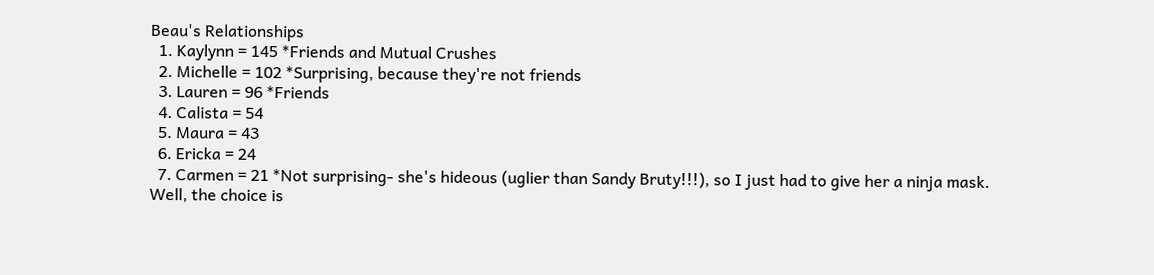Beau's Relationships
  1. Kaylynn = 145 *Friends and Mutual Crushes
  2. Michelle = 102 *Surprising, because they're not friends
  3. Lauren = 96 *Friends
  4. Calista = 54
  5. Maura = 43
  6. Ericka = 24
  7. Carmen = 21 *Not surprising- she's hideous (uglier than Sandy Bruty!!!), so I just had to give her a ninja mask.
Well, the choice is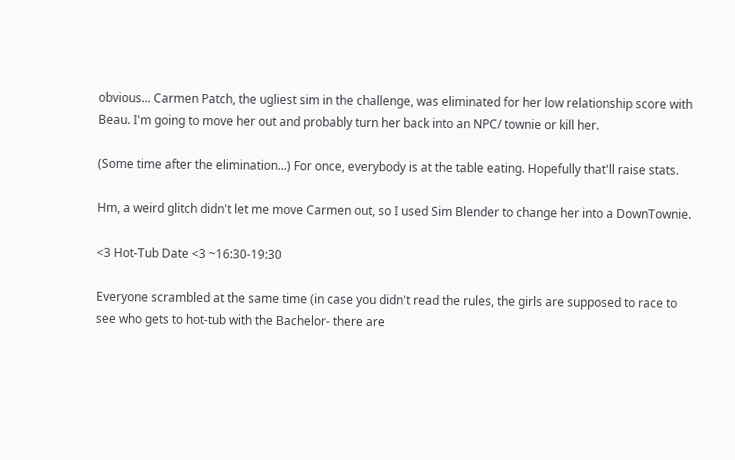obvious... Carmen Patch, the ugliest sim in the challenge, was eliminated for her low relationship score with Beau. I'm going to move her out and probably turn her back into an NPC/ townie or kill her.

(Some time after the elimination...) For once, everybody is at the table eating. Hopefully that'll raise stats.

Hm, a weird glitch didn't let me move Carmen out, so I used Sim Blender to change her into a DownTownie.

<3 Hot-Tub Date <3 ~16:30-19:30

Everyone scrambled at the same time (in case you didn't read the rules, the girls are supposed to race to see who gets to hot-tub with the Bachelor- there are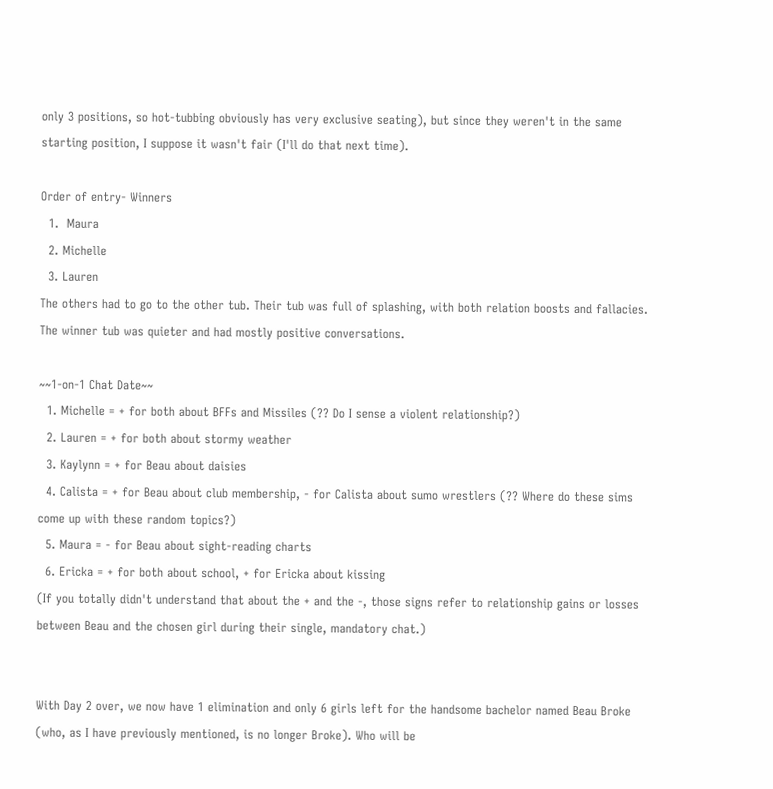only 3 positions, so hot-tubbing obviously has very exclusive seating), but since they weren't in the same starting position, I suppose it wasn't fair (I'll do that next time).

Order of entry- Winners
  1.  Maura
  2. Michelle
  3. Lauren
The others had to go to the other tub. Their tub was full of splashing, with both relation boosts and fallacies. The winner tub was quieter and had mostly positive conversations.

~~1-on-1 Chat Date~~
  1. Michelle = + for both about BFFs and Missiles (?? Do I sense a violent relationship?)
  2. Lauren = + for both about stormy weather
  3. Kaylynn = + for Beau about daisies
  4. Calista = + for Beau about club membership, - for Calista about sumo wrestlers (?? Where do these sims come up with these random topics?)
  5. Maura = - for Beau about sight-reading charts
  6. Ericka = + for both about school, + for Ericka about kissing
(If you totally didn't understand that about the + and the -, those signs refer to relationship gains or losses between Beau and the chosen girl during their single, mandatory chat.)


With Day 2 over, we now have 1 elimination and only 6 girls left for the handsome bachelor named Beau Broke (who, as I have previously mentioned, is no longer Broke). Who will be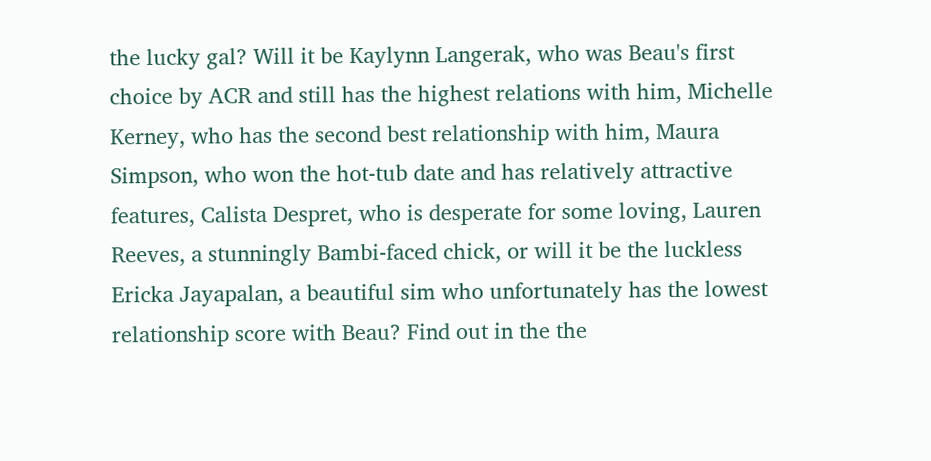the lucky gal? Will it be Kaylynn Langerak, who was Beau's first choice by ACR and still has the highest relations with him, Michelle Kerney, who has the second best relationship with him, Maura Simpson, who won the hot-tub date and has relatively attractive features, Calista Despret, who is desperate for some loving, Lauren Reeves, a stunningly Bambi-faced chick, or will it be the luckless Ericka Jayapalan, a beautiful sim who unfortunately has the lowest relationship score with Beau? Find out in the the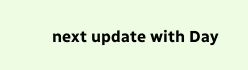next update with Day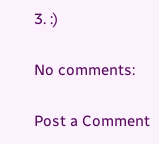3. :)

No comments:

Post a Comment